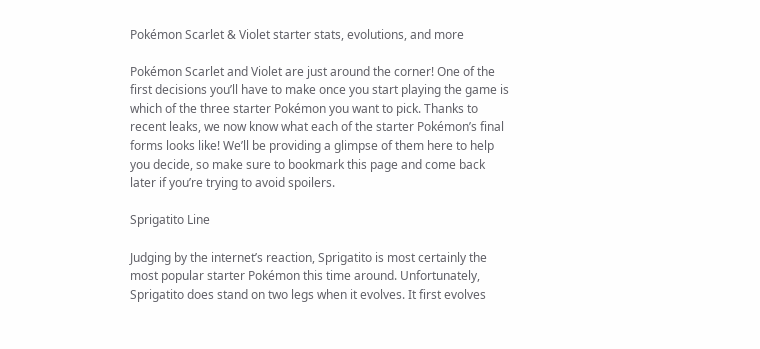Pokémon Scarlet & Violet starter stats, evolutions, and more

Pokémon Scarlet and Violet are just around the corner! One of the first decisions you’ll have to make once you start playing the game is which of the three starter Pokémon you want to pick. Thanks to recent leaks, we now know what each of the starter Pokémon’s final forms looks like! We’ll be providing a glimpse of them here to help you decide, so make sure to bookmark this page and come back later if you’re trying to avoid spoilers.

Sprigatito Line

Judging by the internet’s reaction, Sprigatito is most certainly the most popular starter Pokémon this time around. Unfortunately, Sprigatito does stand on two legs when it evolves. It first evolves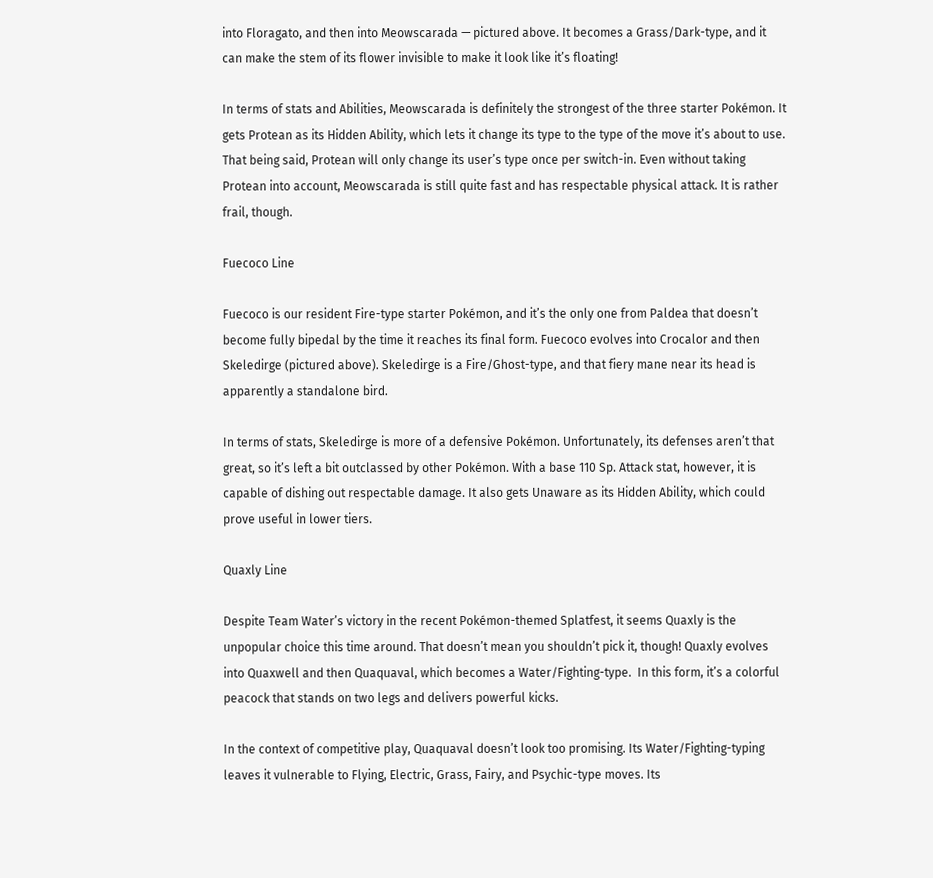into Floragato, and then into Meowscarada — pictured above. It becomes a Grass/Dark-type, and it can make the stem of its flower invisible to make it look like it’s floating!

In terms of stats and Abilities, Meowscarada is definitely the strongest of the three starter Pokémon. It gets Protean as its Hidden Ability, which lets it change its type to the type of the move it’s about to use. That being said, Protean will only change its user’s type once per switch-in. Even without taking Protean into account, Meowscarada is still quite fast and has respectable physical attack. It is rather frail, though.

Fuecoco Line

Fuecoco is our resident Fire-type starter Pokémon, and it’s the only one from Paldea that doesn’t become fully bipedal by the time it reaches its final form. Fuecoco evolves into Crocalor and then Skeledirge (pictured above). Skeledirge is a Fire/Ghost-type, and that fiery mane near its head is apparently a standalone bird.

In terms of stats, Skeledirge is more of a defensive Pokémon. Unfortunately, its defenses aren’t that great, so it’s left a bit outclassed by other Pokémon. With a base 110 Sp. Attack stat, however, it is capable of dishing out respectable damage. It also gets Unaware as its Hidden Ability, which could prove useful in lower tiers.

Quaxly Line

Despite Team Water’s victory in the recent Pokémon-themed Splatfest, it seems Quaxly is the unpopular choice this time around. That doesn’t mean you shouldn’t pick it, though! Quaxly evolves into Quaxwell and then Quaquaval, which becomes a Water/Fighting-type.  In this form, it’s a colorful peacock that stands on two legs and delivers powerful kicks.

In the context of competitive play, Quaquaval doesn’t look too promising. Its Water/Fighting-typing leaves it vulnerable to Flying, Electric, Grass, Fairy, and Psychic-type moves. Its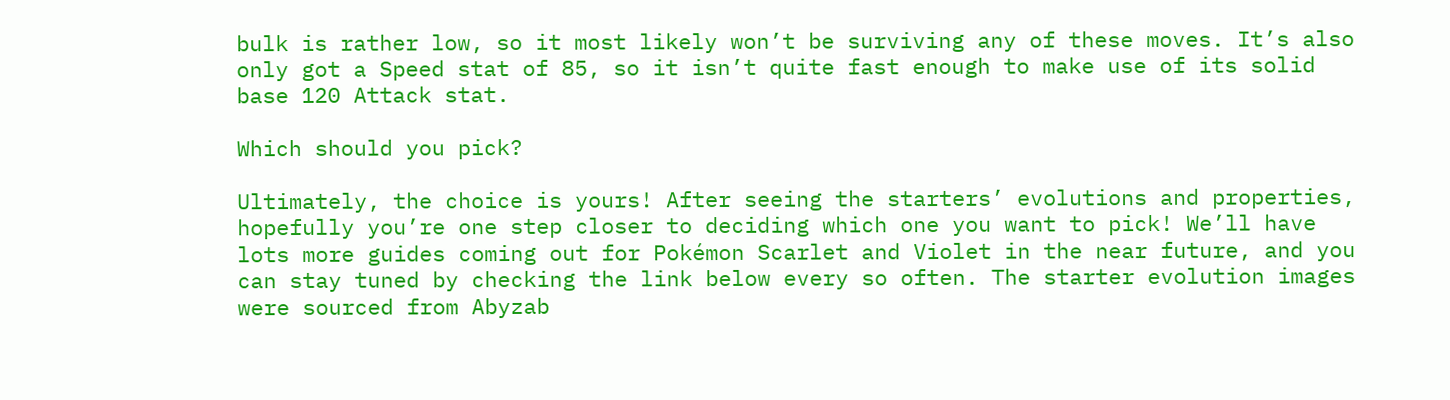bulk is rather low, so it most likely won’t be surviving any of these moves. It’s also only got a Speed stat of 85, so it isn’t quite fast enough to make use of its solid base 120 Attack stat.

Which should you pick?

Ultimately, the choice is yours! After seeing the starters’ evolutions and properties, hopefully you’re one step closer to deciding which one you want to pick! We’ll have lots more guides coming out for Pokémon Scarlet and Violet in the near future, and you can stay tuned by checking the link below every so often. The starter evolution images were sourced from Abyzab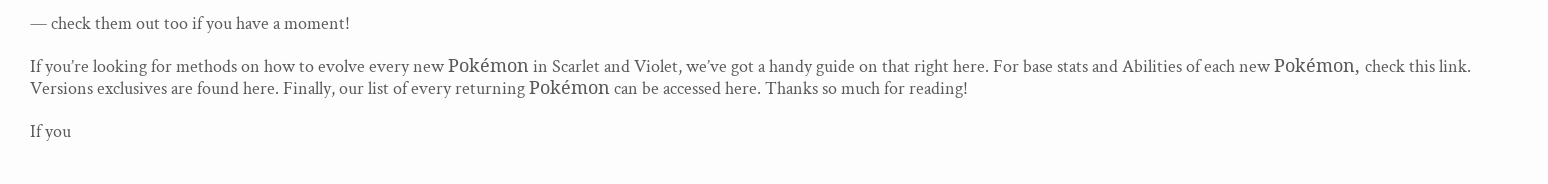— check them out too if you have a moment!

If you’re looking for methods on how to evolve every new Pokémon in Scarlet and Violet, we’ve got a handy guide on that right here. For base stats and Abilities of each new Pokémon, check this link. Versions exclusives are found here. Finally, our list of every returning Pokémon can be accessed here. Thanks so much for reading!

If you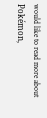would like to read more about Pokémon,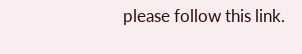please follow this link.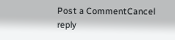Post a CommentCancel reply